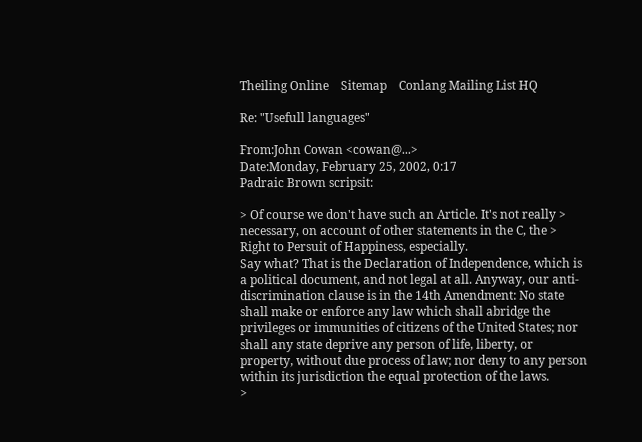Theiling Online    Sitemap    Conlang Mailing List HQ

Re: "Usefull languages"

From:John Cowan <cowan@...>
Date:Monday, February 25, 2002, 0:17
Padraic Brown scripsit:

> Of course we don't have such an Article. It's not really > necessary, on account of other statements in the C, the > Right to Persuit of Happiness, especially.
Say what? That is the Declaration of Independence, which is a political document, and not legal at all. Anyway, our anti-discrimination clause is in the 14th Amendment: No state shall make or enforce any law which shall abridge the privileges or immunities of citizens of the United States; nor shall any state deprive any person of life, liberty, or property, without due process of law; nor deny to any person within its jurisdiction the equal protection of the laws.
>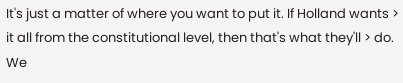It's just a matter of where you want to put it. If Holland wants > it all from the constitutional level, then that's what they'll > do. We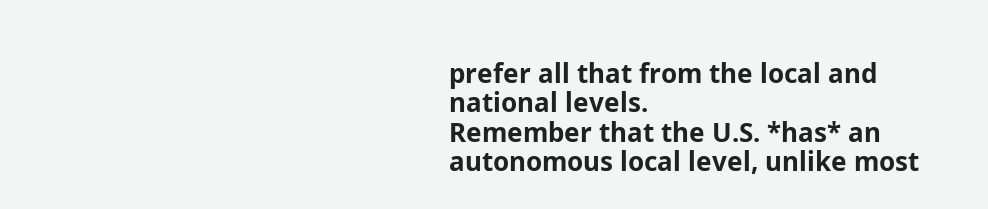prefer all that from the local and national levels.
Remember that the U.S. *has* an autonomous local level, unlike most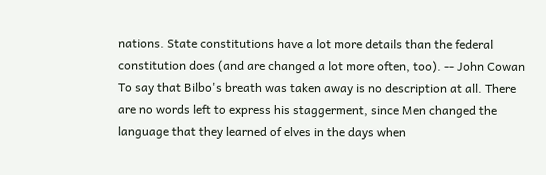nations. State constitutions have a lot more details than the federal constitution does (and are changed a lot more often, too). -- John Cowan To say that Bilbo's breath was taken away is no description at all. There are no words left to express his staggerment, since Men changed the language that they learned of elves in the days when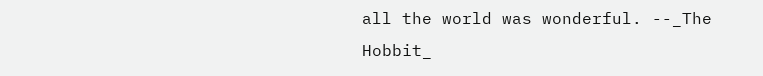all the world was wonderful. --_The Hobbit_